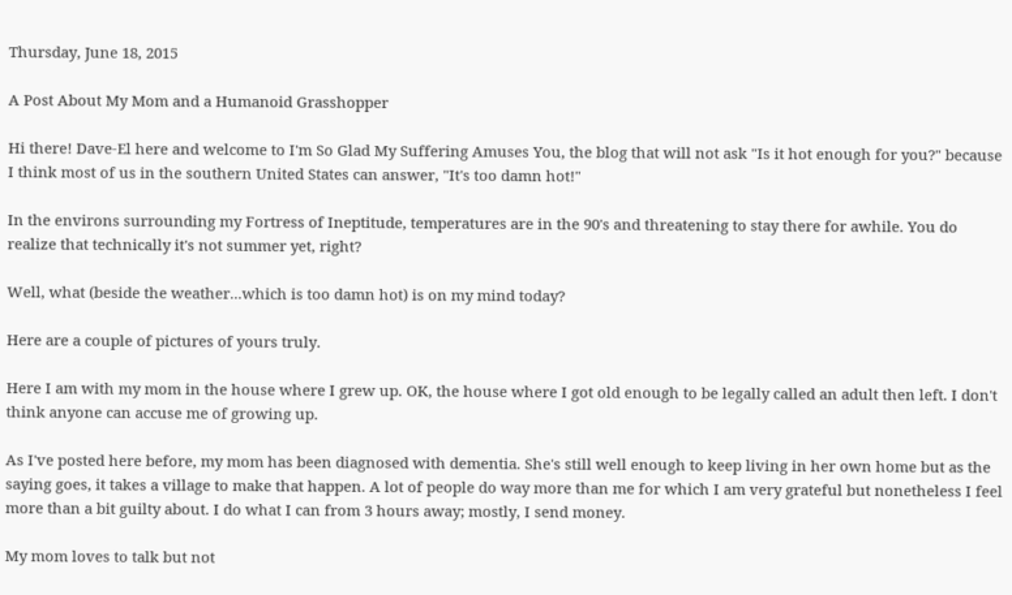Thursday, June 18, 2015

A Post About My Mom and a Humanoid Grasshopper

Hi there! Dave-El here and welcome to I'm So Glad My Suffering Amuses You, the blog that will not ask "Is it hot enough for you?" because I think most of us in the southern United States can answer, "It's too damn hot!"

In the environs surrounding my Fortress of Ineptitude, temperatures are in the 90's and threatening to stay there for awhile. You do realize that technically it's not summer yet, right?

Well, what (beside the weather...which is too damn hot) is on my mind today?

Here are a couple of pictures of yours truly.

Here I am with my mom in the house where I grew up. OK, the house where I got old enough to be legally called an adult then left. I don't think anyone can accuse me of growing up.

As I've posted here before, my mom has been diagnosed with dementia. She's still well enough to keep living in her own home but as the saying goes, it takes a village to make that happen. A lot of people do way more than me for which I am very grateful but nonetheless I feel more than a bit guilty about. I do what I can from 3 hours away; mostly, I send money.

My mom loves to talk but not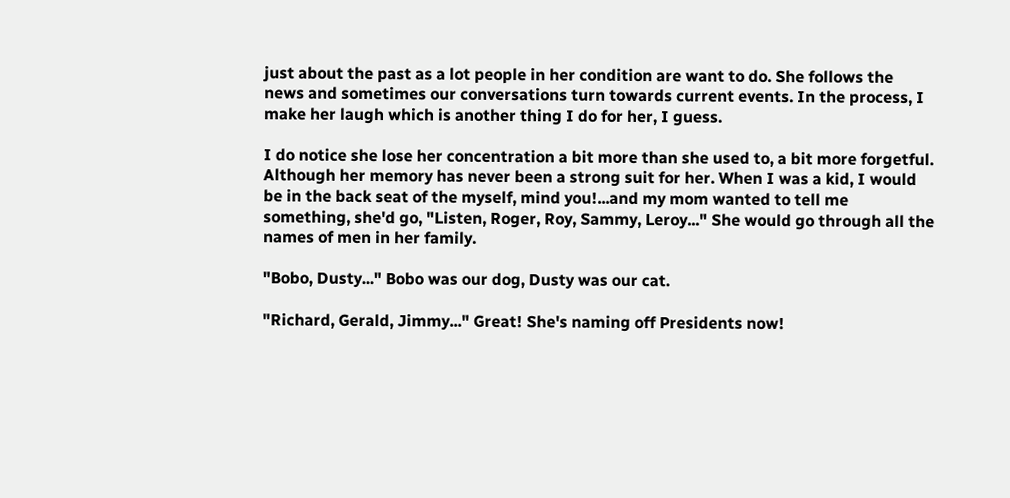just about the past as a lot people in her condition are want to do. She follows the news and sometimes our conversations turn towards current events. In the process, I make her laugh which is another thing I do for her, I guess.

I do notice she lose her concentration a bit more than she used to, a bit more forgetful. Although her memory has never been a strong suit for her. When I was a kid, I would be in the back seat of the myself, mind you!...and my mom wanted to tell me something, she'd go, "Listen, Roger, Roy, Sammy, Leroy..." She would go through all the names of men in her family.

"Bobo, Dusty..." Bobo was our dog, Dusty was our cat.

"Richard, Gerald, Jimmy..." Great! She's naming off Presidents now!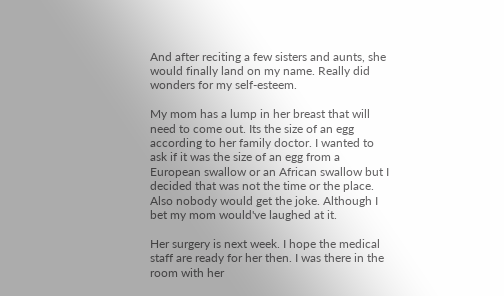And after reciting a few sisters and aunts, she would finally land on my name. Really did wonders for my self-esteem.

My mom has a lump in her breast that will need to come out. Its the size of an egg according to her family doctor. I wanted to ask if it was the size of an egg from a European swallow or an African swallow but I decided that was not the time or the place. Also nobody would get the joke. Although I bet my mom would've laughed at it.

Her surgery is next week. I hope the medical staff are ready for her then. I was there in the room with her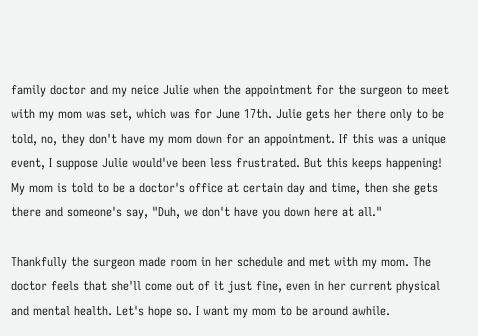family doctor and my neice Julie when the appointment for the surgeon to meet with my mom was set, which was for June 17th. Julie gets her there only to be told, no, they don't have my mom down for an appointment. If this was a unique event, I suppose Julie would've been less frustrated. But this keeps happening! My mom is told to be a doctor's office at certain day and time, then she gets there and someone's say, "Duh, we don't have you down here at all."

Thankfully the surgeon made room in her schedule and met with my mom. The doctor feels that she'll come out of it just fine, even in her current physical and mental health. Let's hope so. I want my mom to be around awhile.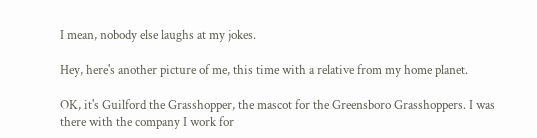I mean, nobody else laughs at my jokes.

Hey, here's another picture of me, this time with a relative from my home planet.

OK, it's Guilford the Grasshopper, the mascot for the Greensboro Grasshoppers. I was there with the company I work for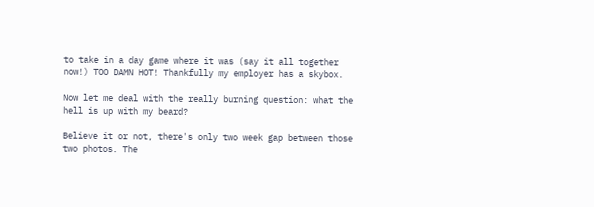to take in a day game where it was (say it all together now!) TOO DAMN HOT! Thankfully my employer has a skybox.

Now let me deal with the really burning question: what the hell is up with my beard?

Believe it or not, there's only two week gap between those two photos. The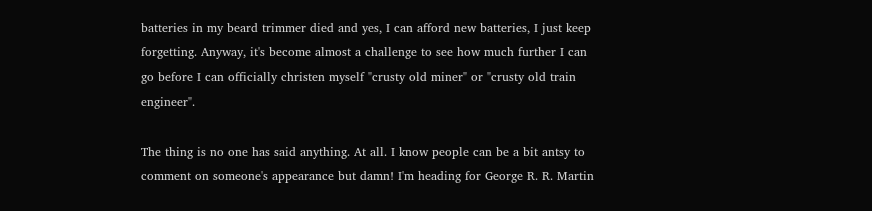batteries in my beard trimmer died and yes, I can afford new batteries, I just keep forgetting. Anyway, it's become almost a challenge to see how much further I can go before I can officially christen myself "crusty old miner" or "crusty old train engineer".

The thing is no one has said anything. At all. I know people can be a bit antsy to comment on someone's appearance but damn! I'm heading for George R. R. Martin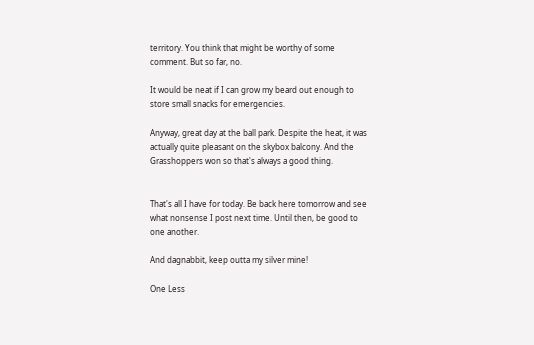territory. You think that might be worthy of some comment. But so far, no.

It would be neat if I can grow my beard out enough to store small snacks for emergencies.

Anyway, great day at the ball park. Despite the heat, it was actually quite pleasant on the skybox balcony. And the Grasshoppers won so that's always a good thing.


That's all I have for today. Be back here tomorrow and see what nonsense I post next time. Until then, be good to one another.

And dagnabbit, keep outta my silver mine!

One Less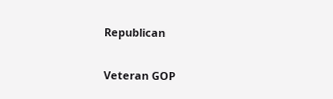Republican

Veteran GOP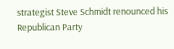strategist Steve Schmidt renounced his Republican Party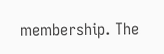membership. The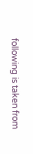following is taken from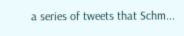a series of tweets that Schm...